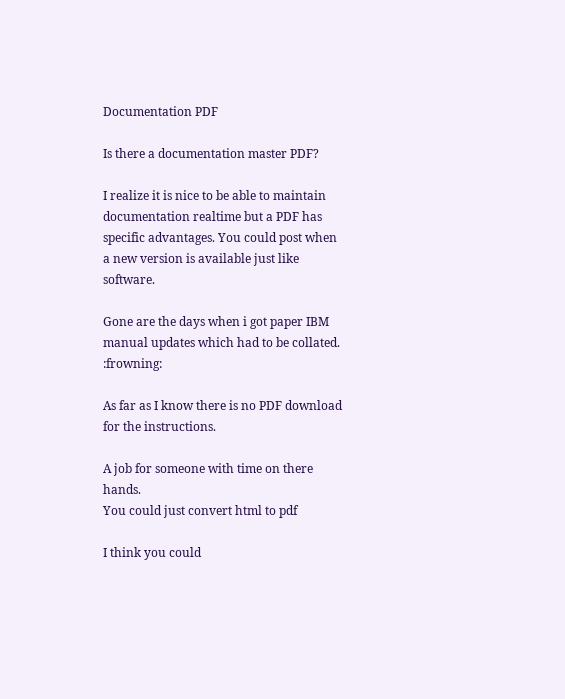Documentation PDF

Is there a documentation master PDF?

I realize it is nice to be able to maintain documentation realtime but a PDF has specific advantages. You could post when a new version is available just like software.

Gone are the days when i got paper IBM manual updates which had to be collated. :frowning:

As far as I know there is no PDF download for the instructions.

A job for someone with time on there hands.
You could just convert html to pdf

I think you could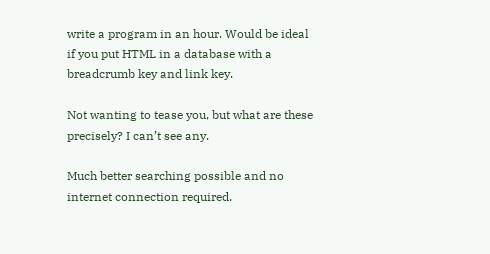write a program in an hour. Would be ideal if you put HTML in a database with a breadcrumb key and link key.

Not wanting to tease you, but what are these precisely? I can’t see any.

Much better searching possible and no internet connection required.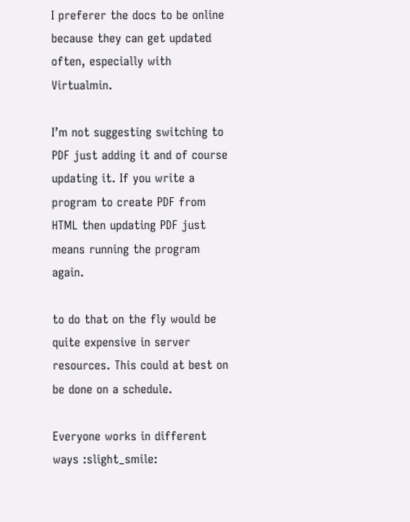I preferer the docs to be online because they can get updated often, especially with Virtualmin.

I’m not suggesting switching to PDF just adding it and of course updating it. If you write a program to create PDF from HTML then updating PDF just means running the program again.

to do that on the fly would be quite expensive in server resources. This could at best on be done on a schedule.

Everyone works in different ways :slight_smile: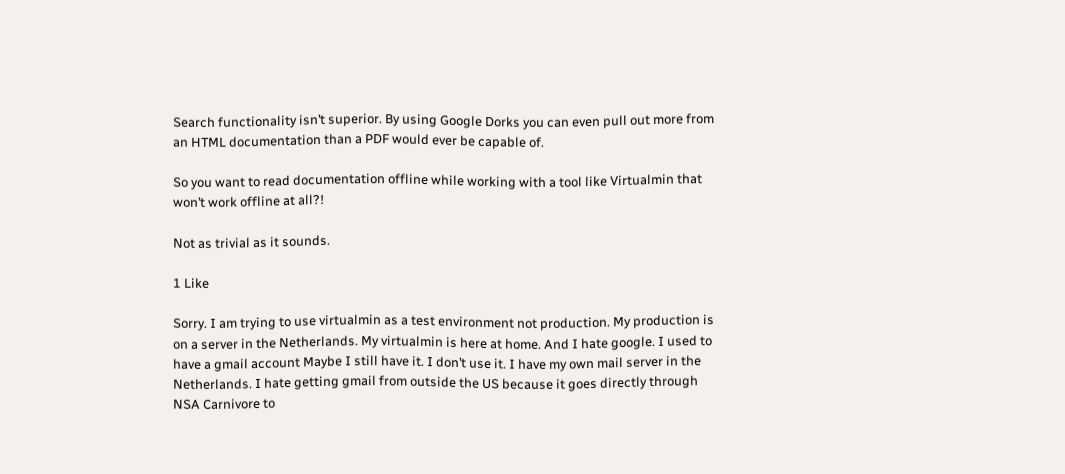Search functionality isn’t superior. By using Google Dorks you can even pull out more from an HTML documentation than a PDF would ever be capable of.

So you want to read documentation offline while working with a tool like Virtualmin that won’t work offline at all?!

Not as trivial as it sounds.

1 Like

Sorry. I am trying to use virtualmin as a test environment not production. My production is on a server in the Netherlands. My virtualmin is here at home. And I hate google. I used to have a gmail account Maybe I still have it. I don’t use it. I have my own mail server in the Netherlands. I hate getting gmail from outside the US because it goes directly through NSA Carnivore to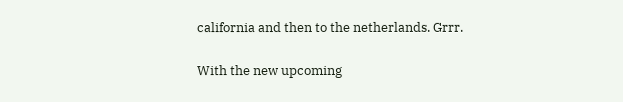california and then to the netherlands. Grrr.

With the new upcoming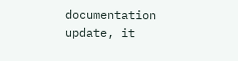documentation update, it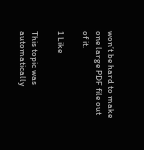won’t be hard to make one large PDF file out of it.

1 Like

This topic was automatically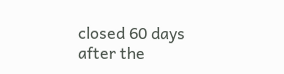closed 60 days after the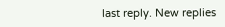last reply. New replies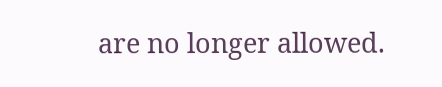are no longer allowed.